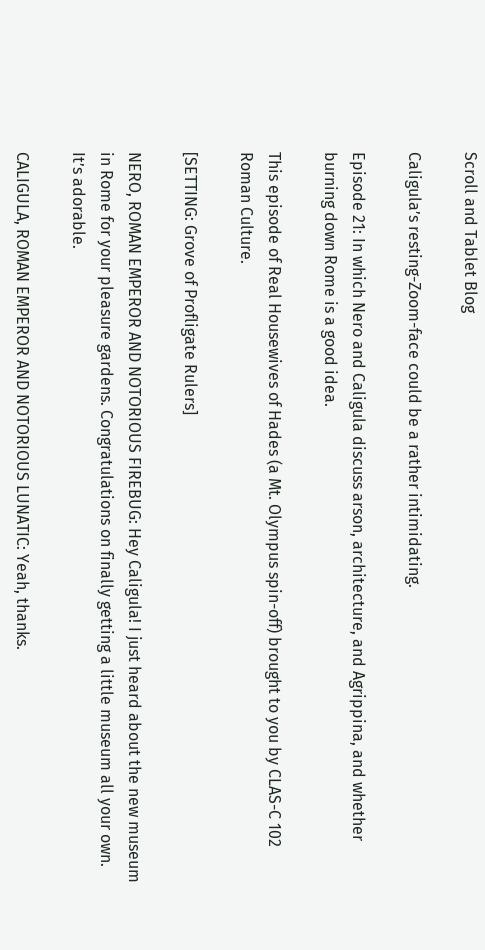Scroll and Tablet Blog

Caligula’s resting-Zoom-face could be a rather intimidating.

Episode 21: In which Nero and Caligula discuss arson, architecture, and Agrippina, and whether burning down Rome is a good idea.

This episode of Real Housewives of Hades (a Mt. Olympus spin-off) brought to you by CLAS-C 102 Roman Culture.

[SETTING: Grove of Profligate Rulers]

NERO, ROMAN EMPEROR AND NOTORIOUS FIREBUG: Hey Caligula! I just heard about the new museum in Rome for your pleasure gardens. Congratulations on finally getting a little museum all your own. It’s adorable.

CALIGULA, ROMAN EMPEROR AND NOTORIOUS LUNATIC: Yeah, thanks.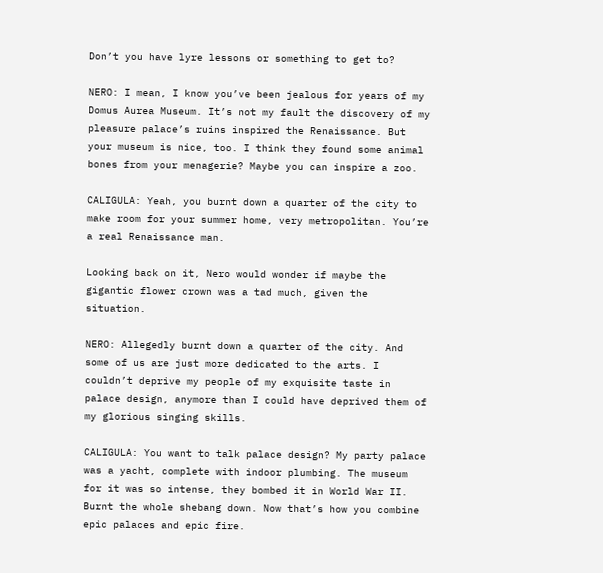Don’t you have lyre lessons or something to get to?

NERO: I mean, I know you’ve been jealous for years of my Domus Aurea Museum. It’s not my fault the discovery of my pleasure palace’s ruins inspired the Renaissance. But your museum is nice, too. I think they found some animal bones from your menagerie? Maybe you can inspire a zoo.

CALIGULA: Yeah, you burnt down a quarter of the city to make room for your summer home, very metropolitan. You’re a real Renaissance man.

Looking back on it, Nero would wonder if maybe the gigantic flower crown was a tad much, given the situation.

NERO: Allegedly burnt down a quarter of the city. And some of us are just more dedicated to the arts. I couldn’t deprive my people of my exquisite taste in palace design, anymore than I could have deprived them of my glorious singing skills.

CALIGULA: You want to talk palace design? My party palace was a yacht, complete with indoor plumbing. The museum for it was so intense, they bombed it in World War II. Burnt the whole shebang down. Now that’s how you combine epic palaces and epic fire.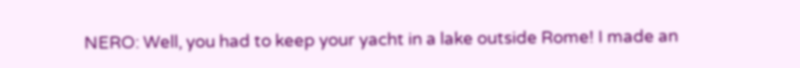NERO: Well, you had to keep your yacht in a lake outside Rome! I made an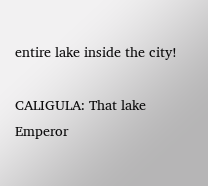entire lake inside the city!

CALIGULA: That lake Emperor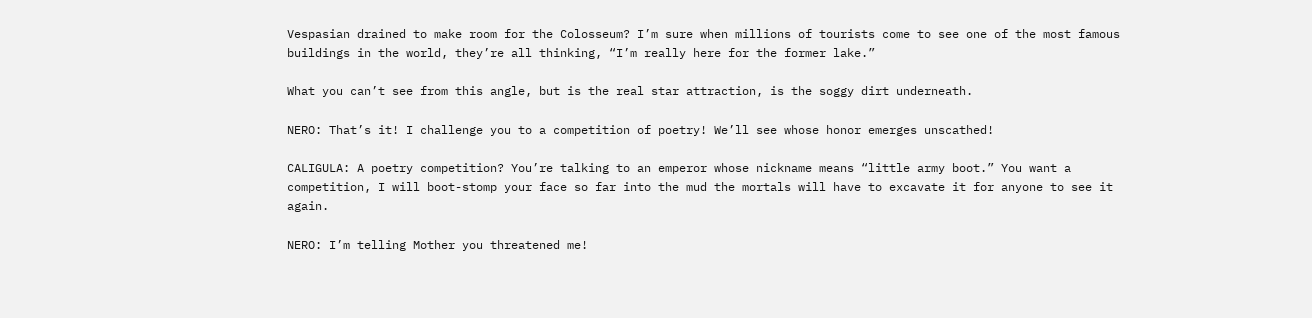Vespasian drained to make room for the Colosseum? I’m sure when millions of tourists come to see one of the most famous buildings in the world, they’re all thinking, “I’m really here for the former lake.”

What you can’t see from this angle, but is the real star attraction, is the soggy dirt underneath.

NERO: That’s it! I challenge you to a competition of poetry! We’ll see whose honor emerges unscathed!

CALIGULA: A poetry competition? You’re talking to an emperor whose nickname means “little army boot.” You want a competition, I will boot-stomp your face so far into the mud the mortals will have to excavate it for anyone to see it again.

NERO: I’m telling Mother you threatened me!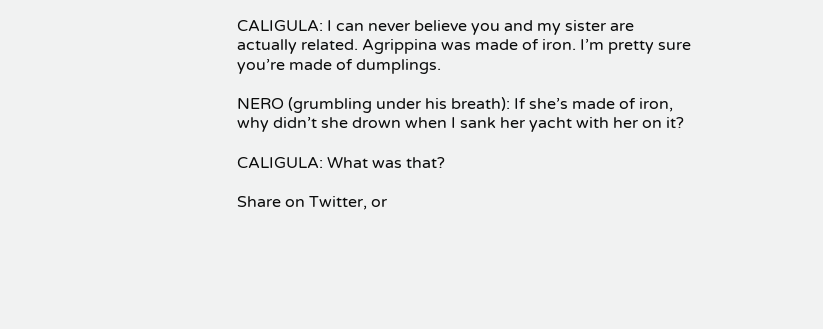CALIGULA: I can never believe you and my sister are actually related. Agrippina was made of iron. I’m pretty sure you’re made of dumplings.

NERO (grumbling under his breath): If she’s made of iron, why didn’t she drown when I sank her yacht with her on it?

CALIGULA: What was that?

Share on Twitter, or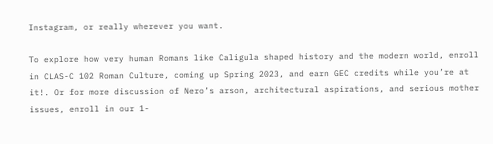Instagram, or really wherever you want.

To explore how very human Romans like Caligula shaped history and the modern world, enroll in CLAS-C 102 Roman Culture, coming up Spring 2023, and earn GEC credits while you’re at it!. Or for more discussion of Nero’s arson, architectural aspirations, and serious mother issues, enroll in our 1-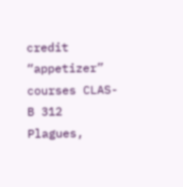credit “appetizer” courses CLAS-B 312 Plagues,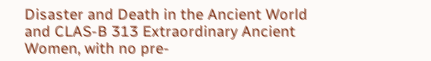Disaster and Death in the Ancient World and CLAS-B 313 Extraordinary Ancient Women, with no pre-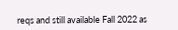reqs and still available Fall 2022 as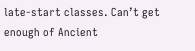late-start classes. Can’t get enough of Ancient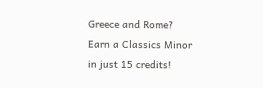Greece and Rome? Earn a Classics Minor in just 15 credits!